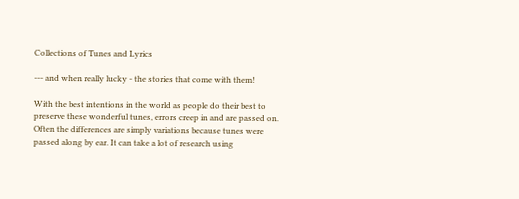Collections of Tunes and Lyrics

--- and when really lucky - the stories that come with them!

With the best intentions in the world as people do their best to preserve these wonderful tunes, errors creep in and are passed on. Often the differences are simply variations because tunes were passed along by ear. It can take a lot of research using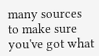many sources to make sure you've got what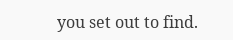you set out to find.